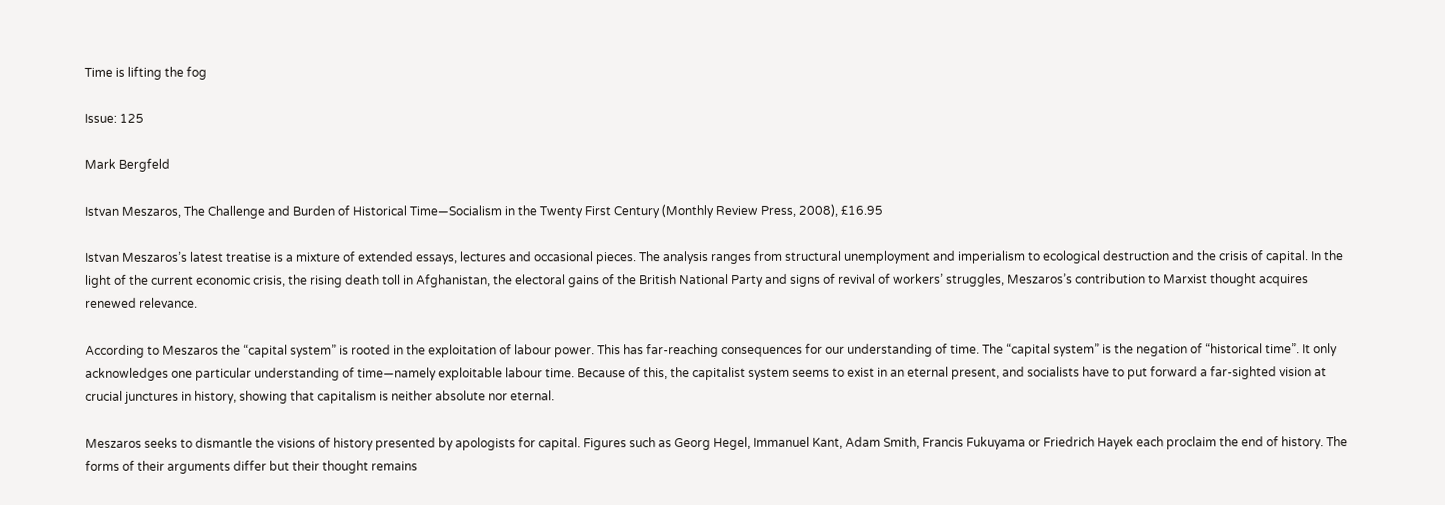Time is lifting the fog

Issue: 125

Mark Bergfeld

Istvan Meszaros, The Challenge and Burden of Historical Time—Socialism in the Twenty First Century (Monthly Review Press, 2008), £16.95

Istvan Meszaros’s latest treatise is a mixture of extended essays, lectures and occasional pieces. The analysis ranges from structural unemployment and imperialism to ecological destruction and the crisis of capital. In the light of the current economic crisis, the rising death toll in Afghanistan, the electoral gains of the British National Party and signs of revival of workers’ struggles, Meszaros’s contribution to Marxist thought acquires renewed relevance.

According to Meszaros the “capital system” is rooted in the exploitation of labour power. This has far-reaching consequences for our understanding of time. The “capital system” is the negation of “historical time”. It only acknowledges one particular understanding of time—namely exploitable labour time. Because of this, the capitalist system seems to exist in an eternal present, and socialists have to put forward a far-sighted vision at crucial junctures in history, showing that capitalism is neither absolute nor eternal.

Meszaros seeks to dismantle the visions of history presented by apologists for capital. Figures such as Georg Hegel, Immanuel Kant, Adam Smith, Francis Fukuyama or Friedrich Hayek each proclaim the end of history. The forms of their arguments differ but their thought remains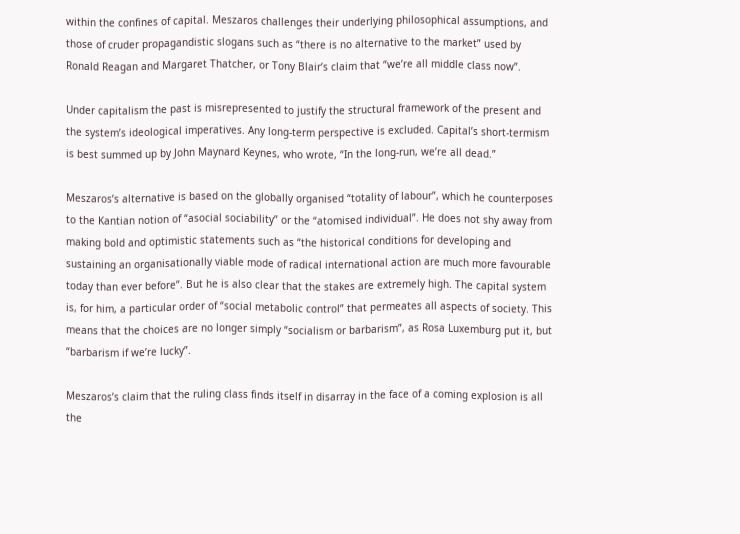within the confines of capital. Meszaros challenges their underlying philosophical assumptions, and those of cruder propagandistic slogans such as “there is no alternative to the market” used by Ronald Reagan and Margaret Thatcher, or Tony Blair’s claim that “we’re all middle class now”.

Under capitalism the past is misrepresented to justify the structural framework of the present and the system’s ideological imperatives. Any long-term perspective is excluded. Capital’s short-termism is best summed up by John Maynard Keynes, who wrote, “In the long-run, we’re all dead.”

Meszaros’s alternative is based on the globally organised “totality of labour”, which he counterposes to the Kantian notion of “asocial sociability” or the “atomised individual”. He does not shy away from making bold and optimistic statements such as “the historical conditions for developing and sustaining an organisationally viable mode of radical international action are much more favourable today than ever before”. But he is also clear that the stakes are extremely high. The capital system is, for him, a particular order of “social metabolic control” that permeates all aspects of society. This means that the choices are no longer simply “socialism or barbarism”, as Rosa Luxemburg put it, but “barbarism if we’re lucky”.

Meszaros’s claim that the ruling class finds itself in disarray in the face of a coming explosion is all the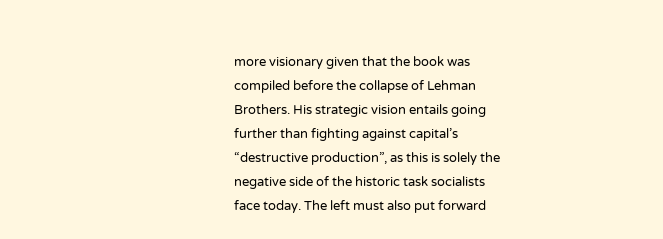more visionary given that the book was compiled before the collapse of Lehman Brothers. His strategic vision entails going further than fighting against capital’s “destructive production”, as this is solely the negative side of the historic task socialists face today. The left must also put forward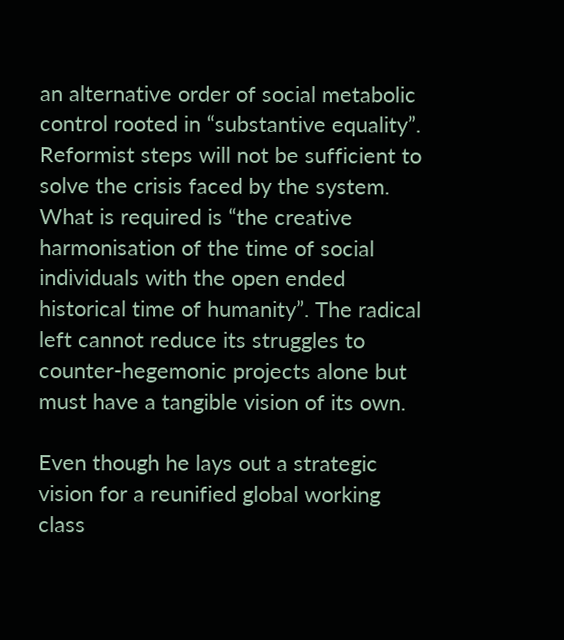an alternative order of social metabolic control rooted in “substantive equality”. Reformist steps will not be sufficient to solve the crisis faced by the system. What is required is “the creative harmonisation of the time of social individuals with the open ended historical time of humanity”. The radical left cannot reduce its struggles to counter-hegemonic projects alone but must have a tangible vision of its own.

Even though he lays out a strategic vision for a reunified global working class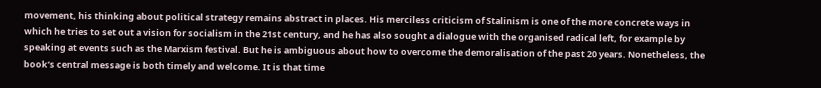movement, his thinking about political strategy remains abstract in places. His merciless criticism of Stalinism is one of the more concrete ways in which he tries to set out a vision for socialism in the 21st century, and he has also sought a dialogue with the organised radical left, for example by speaking at events such as the Marxism festival. But he is ambiguous about how to overcome the demoralisation of the past 20 years. Nonetheless, the book’s central message is both timely and welcome. It is that time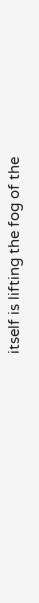itself is lifting the fog of the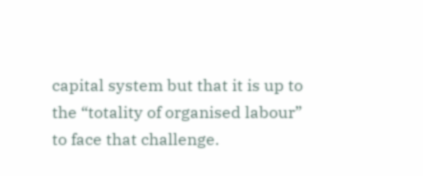capital system but that it is up to the “totality of organised labour” to face that challenge.